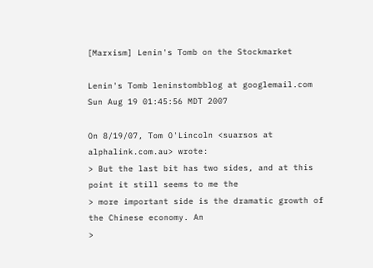[Marxism] Lenin's Tomb on the Stockmarket

Lenin's Tomb leninstombblog at googlemail.com
Sun Aug 19 01:45:56 MDT 2007

On 8/19/07, Tom O'Lincoln <suarsos at alphalink.com.au> wrote:
> But the last bit has two sides, and at this point it still seems to me the
> more important side is the dramatic growth of the Chinese economy. An
>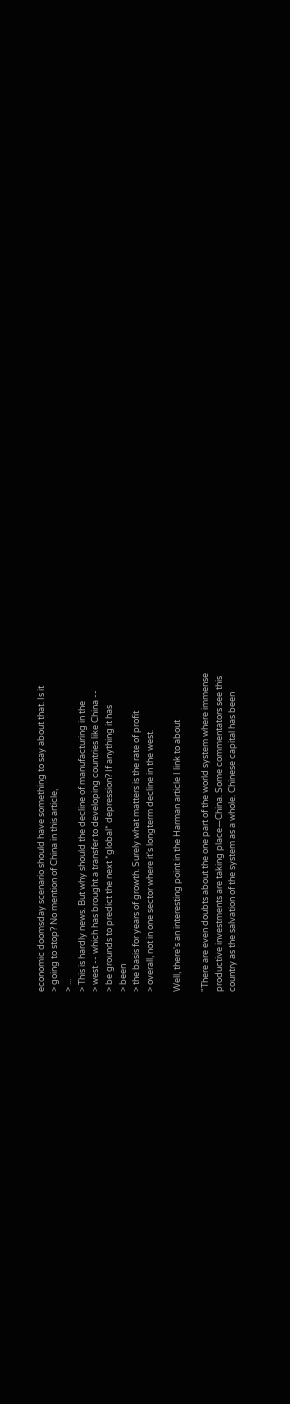economic doomsday scenario should have something to say about that. Is it
> going to stop? No mention of China in this article,
> ...
> This is hardly news. But why should the decline of manufacturing in the
> west -- which has brought a transfer to developing countries like China --
> be grounds to predict the next *global* depression? If anything it has
> been
> the basis for years of growth. Surely what matters is the rate of profit
> overall, not in one sector where it's longterm decline in the west.

Well, there's an interesting point in the Harman article I link to about

"There are even doubts about the one part of the world system where immense
productive investments are taking place—China. Some commentators see this
country as the salvation of the system as a whole. Chinese capital has been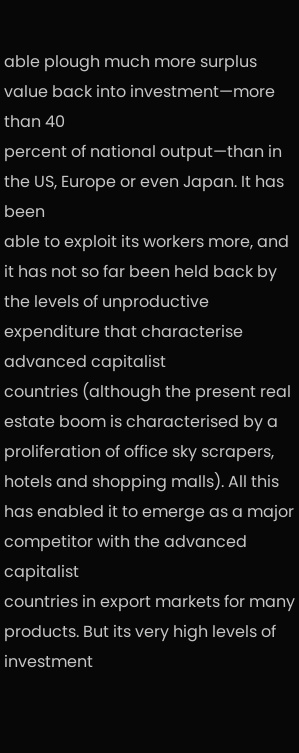able plough much more surplus value back into investment—more than 40
percent of national output—than in the US, Europe or even Japan. It has been
able to exploit its workers more, and it has not so far been held back by
the levels of unproductive expenditure that characterise advanced capitalist
countries (although the present real estate boom is characterised by a
proliferation of office sky scrapers, hotels and shopping malls). All this
has enabled it to emerge as a major competitor with the advanced capitalist
countries in export markets for many products. But its very high levels of
investment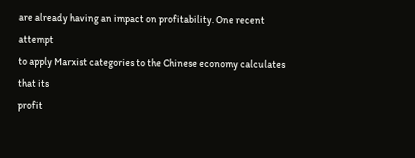are already having an impact on profitability. One recent attempt
to apply Marxist categories to the Chinese economy calculates that its
profit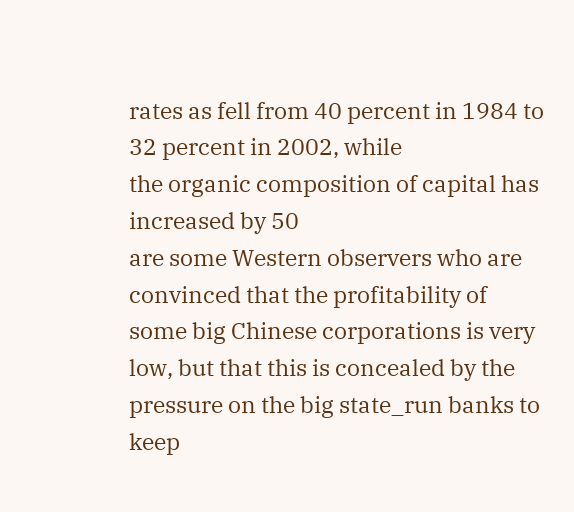rates as fell from 40 percent in 1984 to 32 percent in 2002, while
the organic composition of capital has increased by 50
are some Western observers who are convinced that the profitability of
some big Chinese corporations is very low, but that this is concealed by the
pressure on the big state_run banks to keep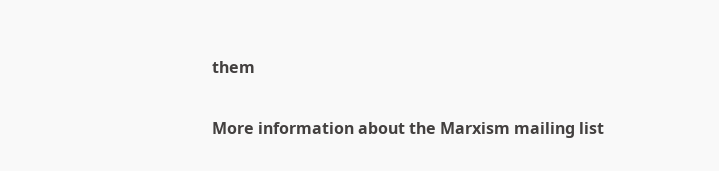them

More information about the Marxism mailing list